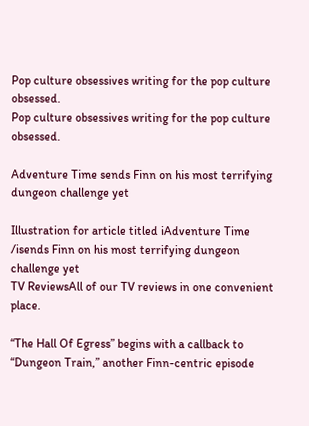Pop culture obsessives writing for the pop culture obsessed.
Pop culture obsessives writing for the pop culture obsessed.

Adventure Time sends Finn on his most terrifying dungeon challenge yet

Illustration for article titled iAdventure Time /isends Finn on his most terrifying dungeon challenge yet
TV ReviewsAll of our TV reviews in one convenient place.

“The Hall Of Egress” begins with a callback to “Dungeon Train,” another Finn-centric episode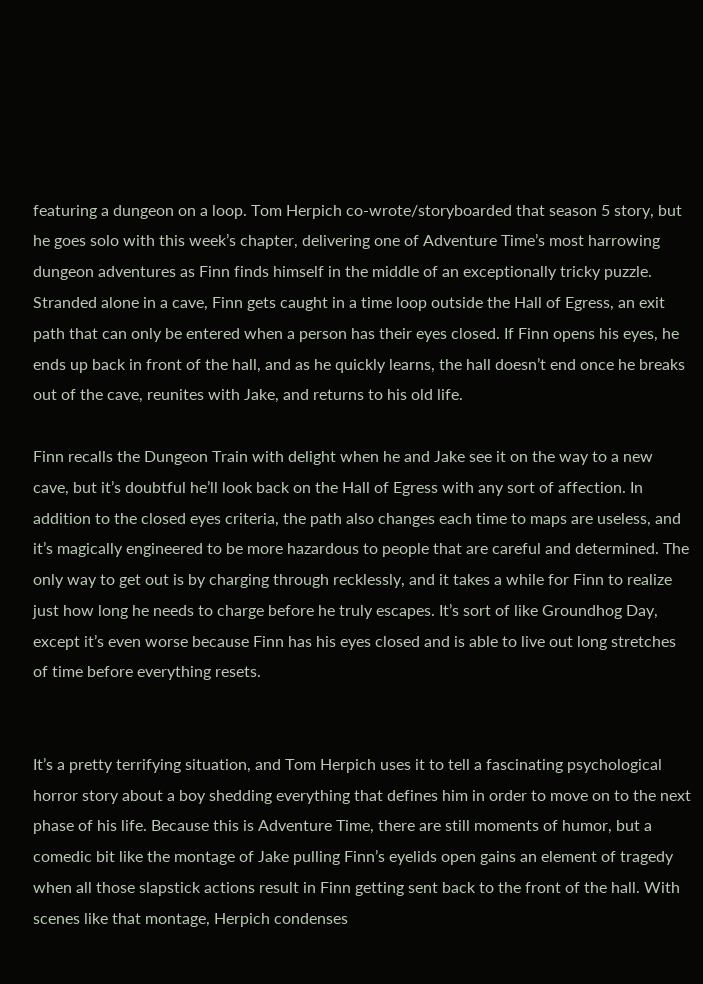featuring a dungeon on a loop. Tom Herpich co-wrote/storyboarded that season 5 story, but he goes solo with this week’s chapter, delivering one of Adventure Time’s most harrowing dungeon adventures as Finn finds himself in the middle of an exceptionally tricky puzzle. Stranded alone in a cave, Finn gets caught in a time loop outside the Hall of Egress, an exit path that can only be entered when a person has their eyes closed. If Finn opens his eyes, he ends up back in front of the hall, and as he quickly learns, the hall doesn’t end once he breaks out of the cave, reunites with Jake, and returns to his old life.

Finn recalls the Dungeon Train with delight when he and Jake see it on the way to a new cave, but it’s doubtful he’ll look back on the Hall of Egress with any sort of affection. In addition to the closed eyes criteria, the path also changes each time to maps are useless, and it’s magically engineered to be more hazardous to people that are careful and determined. The only way to get out is by charging through recklessly, and it takes a while for Finn to realize just how long he needs to charge before he truly escapes. It’s sort of like Groundhog Day, except it’s even worse because Finn has his eyes closed and is able to live out long stretches of time before everything resets.


It’s a pretty terrifying situation, and Tom Herpich uses it to tell a fascinating psychological horror story about a boy shedding everything that defines him in order to move on to the next phase of his life. Because this is Adventure Time, there are still moments of humor, but a comedic bit like the montage of Jake pulling Finn’s eyelids open gains an element of tragedy when all those slapstick actions result in Finn getting sent back to the front of the hall. With scenes like that montage, Herpich condenses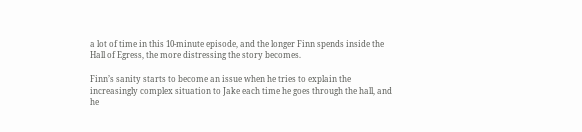a lot of time in this 10-minute episode, and the longer Finn spends inside the Hall of Egress, the more distressing the story becomes.

Finn’s sanity starts to become an issue when he tries to explain the increasingly complex situation to Jake each time he goes through the hall, and he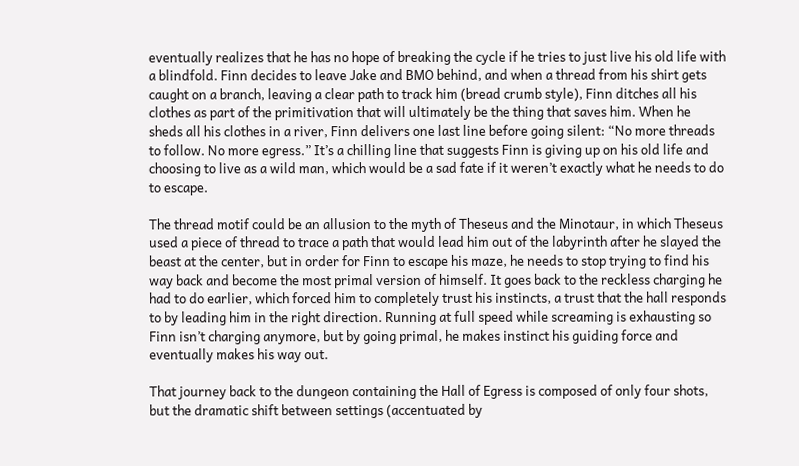eventually realizes that he has no hope of breaking the cycle if he tries to just live his old life with a blindfold. Finn decides to leave Jake and BMO behind, and when a thread from his shirt gets caught on a branch, leaving a clear path to track him (bread crumb style), Finn ditches all his clothes as part of the primitivation that will ultimately be the thing that saves him. When he sheds all his clothes in a river, Finn delivers one last line before going silent: “No more threads to follow. No more egress.” It’s a chilling line that suggests Finn is giving up on his old life and choosing to live as a wild man, which would be a sad fate if it weren’t exactly what he needs to do to escape.

The thread motif could be an allusion to the myth of Theseus and the Minotaur, in which Theseus used a piece of thread to trace a path that would lead him out of the labyrinth after he slayed the beast at the center, but in order for Finn to escape his maze, he needs to stop trying to find his way back and become the most primal version of himself. It goes back to the reckless charging he had to do earlier, which forced him to completely trust his instincts, a trust that the hall responds to by leading him in the right direction. Running at full speed while screaming is exhausting so Finn isn’t charging anymore, but by going primal, he makes instinct his guiding force and eventually makes his way out.

That journey back to the dungeon containing the Hall of Egress is composed of only four shots, but the dramatic shift between settings (accentuated by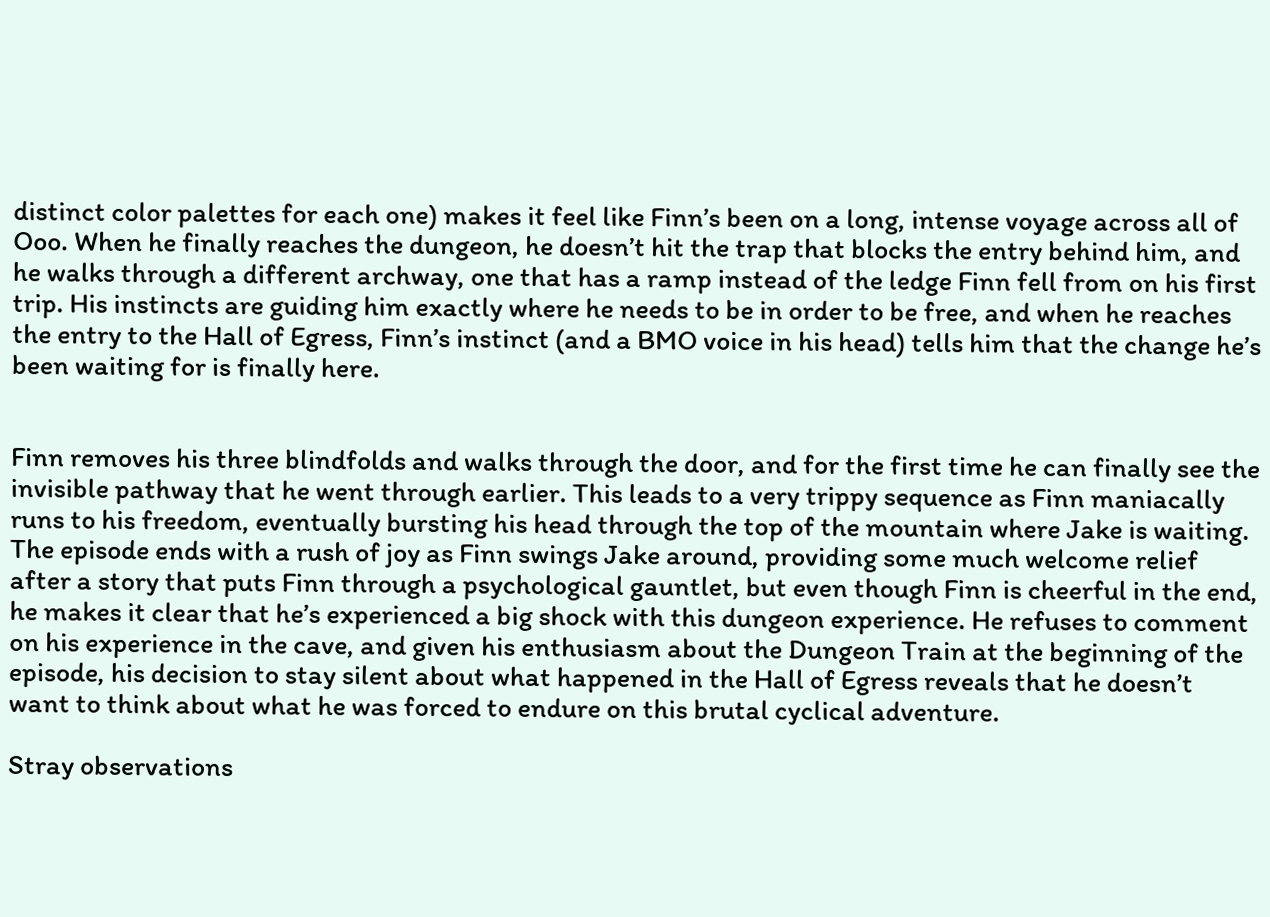distinct color palettes for each one) makes it feel like Finn’s been on a long, intense voyage across all of Ooo. When he finally reaches the dungeon, he doesn’t hit the trap that blocks the entry behind him, and he walks through a different archway, one that has a ramp instead of the ledge Finn fell from on his first trip. His instincts are guiding him exactly where he needs to be in order to be free, and when he reaches the entry to the Hall of Egress, Finn’s instinct (and a BMO voice in his head) tells him that the change he’s been waiting for is finally here.


Finn removes his three blindfolds and walks through the door, and for the first time he can finally see the invisible pathway that he went through earlier. This leads to a very trippy sequence as Finn maniacally runs to his freedom, eventually bursting his head through the top of the mountain where Jake is waiting. The episode ends with a rush of joy as Finn swings Jake around, providing some much welcome relief after a story that puts Finn through a psychological gauntlet, but even though Finn is cheerful in the end, he makes it clear that he’s experienced a big shock with this dungeon experience. He refuses to comment on his experience in the cave, and given his enthusiasm about the Dungeon Train at the beginning of the episode, his decision to stay silent about what happened in the Hall of Egress reveals that he doesn’t want to think about what he was forced to endure on this brutal cyclical adventure.

Stray observations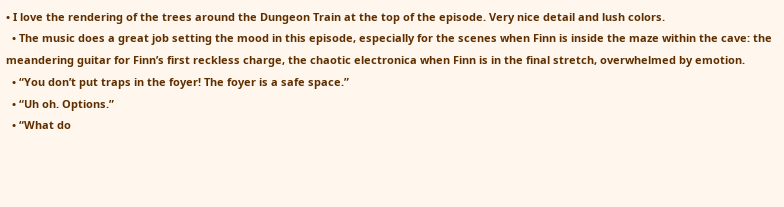• I love the rendering of the trees around the Dungeon Train at the top of the episode. Very nice detail and lush colors.
  • The music does a great job setting the mood in this episode, especially for the scenes when Finn is inside the maze within the cave: the meandering guitar for Finn’s first reckless charge, the chaotic electronica when Finn is in the final stretch, overwhelmed by emotion.
  • “You don’t put traps in the foyer! The foyer is a safe space.”
  • “Uh oh. Options.”
  • “What do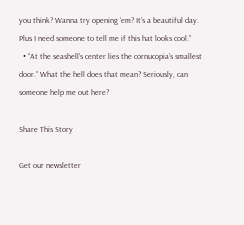you think? Wanna try opening ‘em? It’s a beautiful day. Plus I need someone to tell me if this hat looks cool.”
  • “At the seashell’s center lies the cornucopia’s smallest door.” What the hell does that mean? Seriously, can someone help me out here?

Share This Story

Get our newsletter